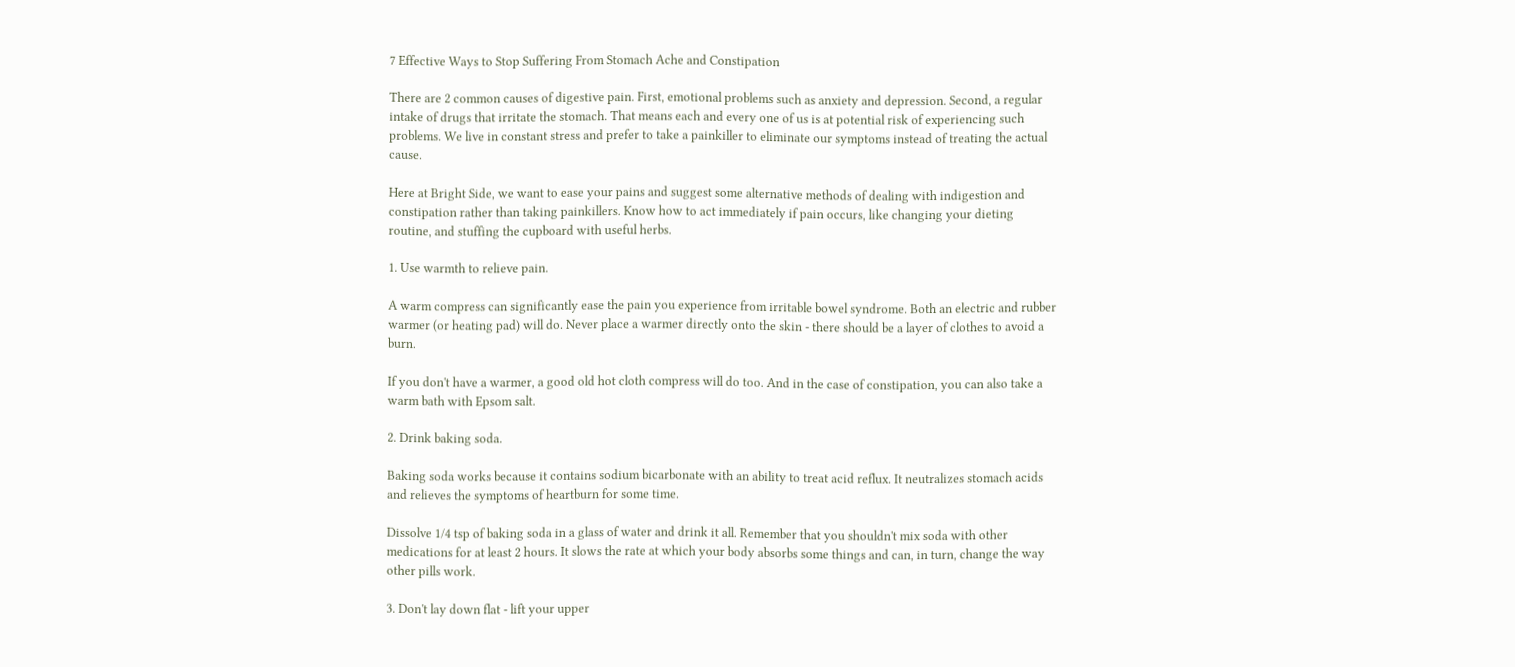7 Effective Ways to Stop Suffering From Stomach Ache and Constipation

There are 2 common causes of digestive pain. First, emotional problems such as anxiety and depression. Second, a regular intake of drugs that irritate the stomach. That means each and every one of us is at potential risk of experiencing such problems. We live in constant stress and prefer to take a painkiller to eliminate our symptoms instead of treating the actual cause.

Here at Bright Side, we want to ease your pains and suggest some alternative methods of dealing with indigestion and constipation rather than taking painkillers. Know how to act immediately if pain occurs, like changing your dieting routine, and stuffing the cupboard with useful herbs.

1. Use warmth to relieve pain.

A warm compress can significantly ease the pain you experience from irritable bowel syndrome. Both an electric and rubber warmer (or heating pad) will do. Never place a warmer directly onto the skin - there should be a layer of clothes to avoid a burn.

If you don't have a warmer, a good old hot cloth compress will do too. And in the case of constipation, you can also take a warm bath with Epsom salt.

2. Drink baking soda.

Baking soda works because it contains sodium bicarbonate with an ability to treat acid reflux. It neutralizes stomach acids and relieves the symptoms of heartburn for some time.

Dissolve 1/4 tsp of baking soda in a glass of water and drink it all. Remember that you shouldn't mix soda with other medications for at least 2 hours. It slows the rate at which your body absorbs some things and can, in turn, change the way other pills work.

3. Don't lay down flat - lift your upper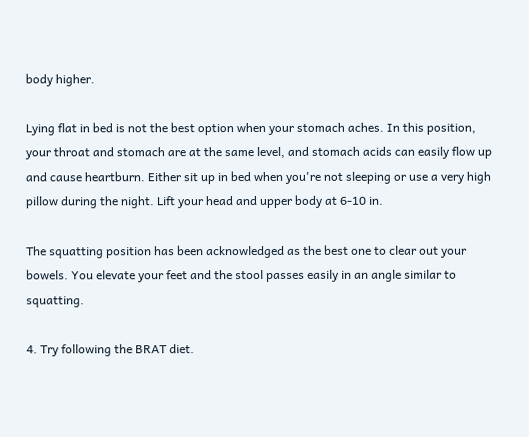body higher.

Lying flat in bed is not the best option when your stomach aches. In this position, your throat and stomach are at the same level, and stomach acids can easily flow up and cause heartburn. Either sit up in bed when you're not sleeping or use a very high pillow during the night. Lift your head and upper body at 6-10 in.

The squatting position has been acknowledged as the best one to clear out your bowels. You elevate your feet and the stool passes easily in an angle similar to squatting.

4. Try following the BRAT diet.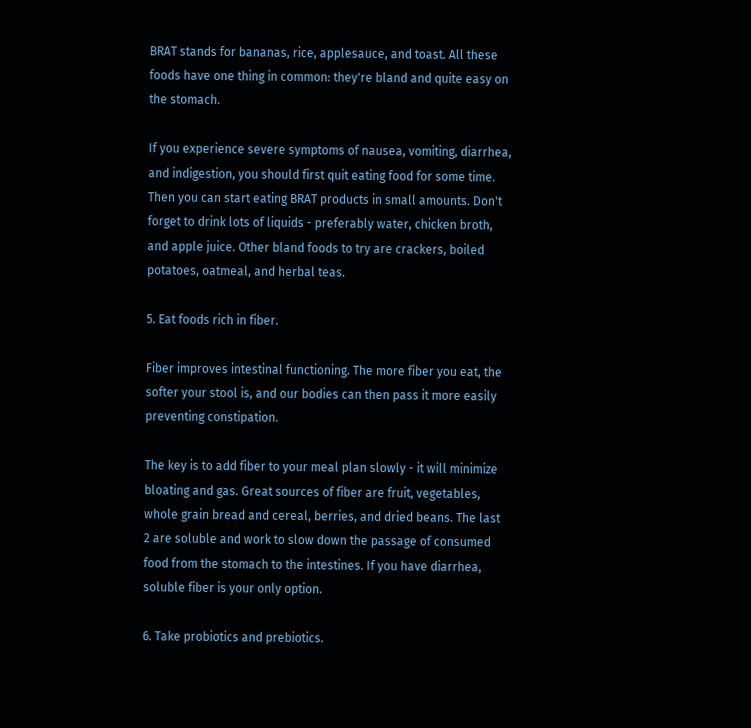BRAT stands for bananas, rice, applesauce, and toast. All these foods have one thing in common: they're bland and quite easy on the stomach.

If you experience severe symptoms of nausea, vomiting, diarrhea, and indigestion, you should first quit eating food for some time. Then you can start eating BRAT products in small amounts. Don't forget to drink lots of liquids - preferably water, chicken broth, and apple juice. Other bland foods to try are crackers, boiled potatoes, oatmeal, and herbal teas.

5. Eat foods rich in fiber.

Fiber improves intestinal functioning. The more fiber you eat, the softer your stool is, and our bodies can then pass it more easily preventing constipation.

The key is to add fiber to your meal plan slowly - it will minimize bloating and gas. Great sources of fiber are fruit, vegetables, whole grain bread and cereal, berries, and dried beans. The last 2 are soluble and work to slow down the passage of consumed food from the stomach to the intestines. If you have diarrhea, soluble fiber is your only option.

6. Take probiotics and prebiotics.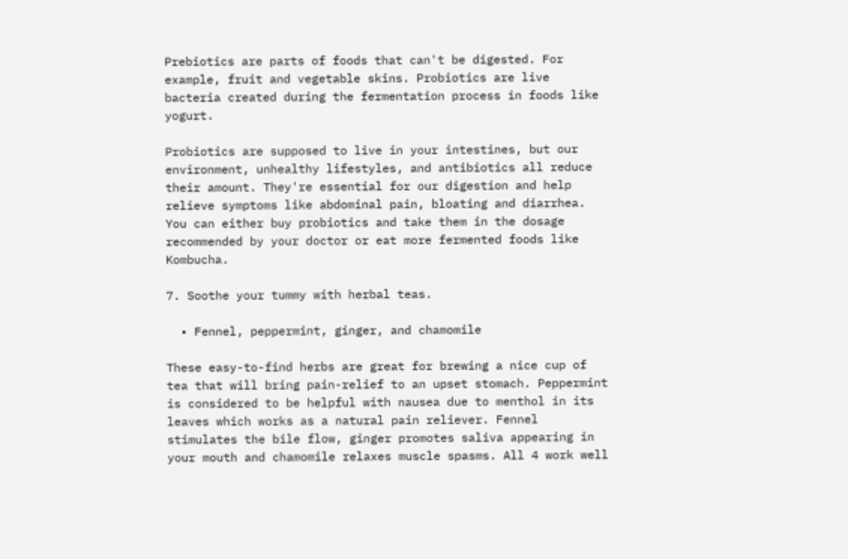Prebiotics are parts of foods that can't be digested. For example, fruit and vegetable skins. Probiotics are live bacteria created during the fermentation process in foods like yogurt.

Probiotics are supposed to live in your intestines, but our environment, unhealthy lifestyles, and antibiotics all reduce their amount. They're essential for our digestion and help relieve symptoms like abdominal pain, bloating and diarrhea. You can either buy probiotics and take them in the dosage recommended by your doctor or eat more fermented foods like Kombucha.

7. Soothe your tummy with herbal teas.

  • Fennel, peppermint, ginger, and chamomile

These easy-to-find herbs are great for brewing a nice cup of tea that will bring pain-relief to an upset stomach. Peppermint is considered to be helpful with nausea due to menthol in its leaves which works as a natural pain reliever. Fennel stimulates the bile flow, ginger promotes saliva appearing in your mouth and chamomile relaxes muscle spasms. All 4 work well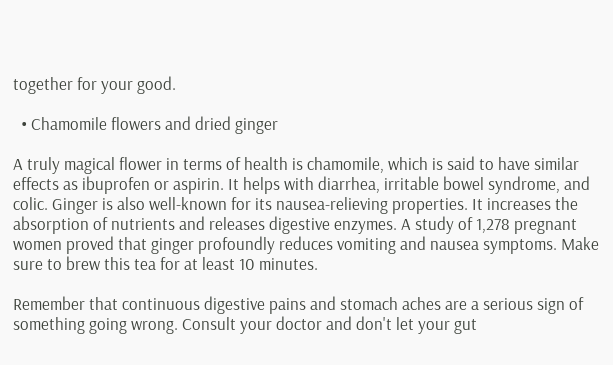together for your good.

  • Chamomile flowers and dried ginger

A truly magical flower in terms of health is chamomile, which is said to have similar effects as ibuprofen or aspirin. It helps with diarrhea, irritable bowel syndrome, and colic. Ginger is also well-known for its nausea-relieving properties. It increases the absorption of nutrients and releases digestive enzymes. A study of 1,278 pregnant women proved that ginger profoundly reduces vomiting and nausea symptoms. Make sure to brew this tea for at least 10 minutes.

Remember that continuous digestive pains and stomach aches are a serious sign of something going wrong. Consult your doctor and don't let your gut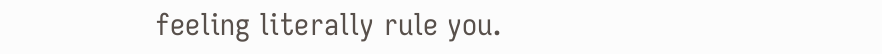feeling literally rule you.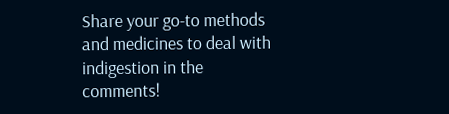Share your go-to methods and medicines to deal with indigestion in the comments!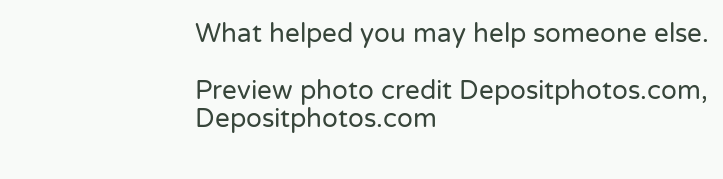What helped you may help someone else.

Preview photo credit Depositphotos.com, Depositphotos.com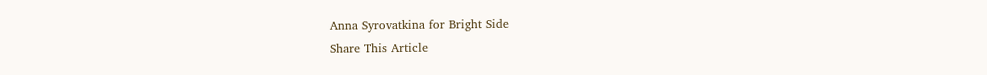Anna Syrovatkina for Bright Side
Share This Article